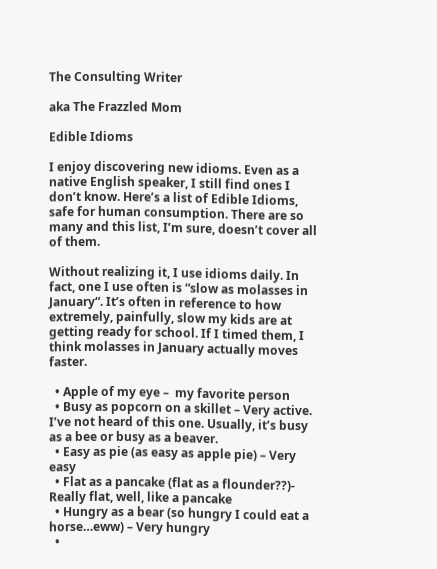The Consulting Writer

aka The Frazzled Mom

Edible Idioms

I enjoy discovering new idioms. Even as a native English speaker, I still find ones I don’t know. Here’s a list of Edible Idioms, safe for human consumption. There are so many and this list, I’m sure, doesn’t cover all of them.

Without realizing it, I use idioms daily. In fact, one I use often is “slow as molasses in January“. It’s often in reference to how extremely, painfully, slow my kids are at getting ready for school. If I timed them, I think molasses in January actually moves faster.

  • Apple of my eye –  my favorite person
  • Busy as popcorn on a skillet – Very active. I’ve not heard of this one. Usually, it’s busy as a bee or busy as a beaver.
  • Easy as pie (as easy as apple pie) – Very easy
  • Flat as a pancake (flat as a flounder??)- Really flat, well, like a pancake
  • Hungry as a bear (so hungry I could eat a horse…eww) – Very hungry
  •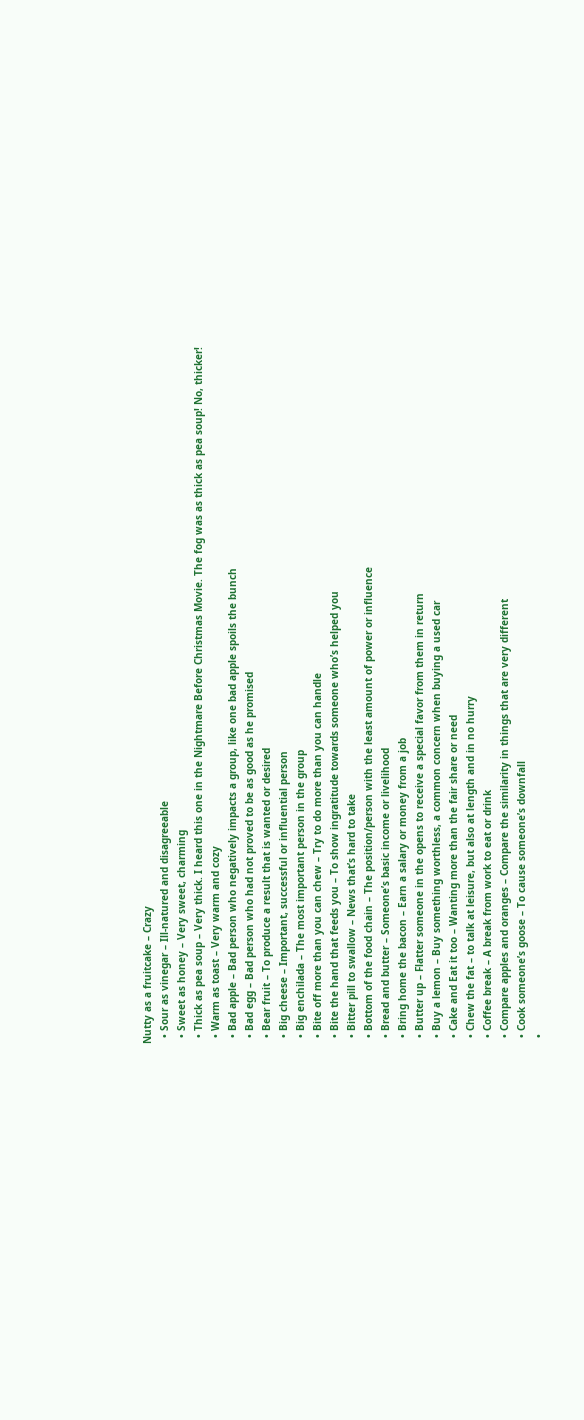Nutty as a fruitcake – Crazy
  • Sour as vinegar – Ill-natured and disagreeable
  • Sweet as honey – Very sweet, charming
  • Thick as pea soup – Very thick. I heard this one in the Nightmare Before Christmas Movie. The fog was as thick as pea soup! No, thicker!
  • Warm as toast – Very warm and cozy
  • Bad apple – Bad person who negatively impacts a group, like one bad apple spoils the bunch
  • Bad egg – Bad person who had not proved to be as good as he promised
  • Bear fruit – To produce a result that is wanted or desired
  • Big cheese – Important, successful or influential person
  • Big enchilada – The most important person in the group
  • Bite off more than you can chew – Try to do more than you can handle
  • Bite the hand that feeds you – To show ingratitude towards someone who’s helped you
  • Bitter pill to swallow – News that’s hard to take
  • Bottom of the food chain – The position/person with the least amount of power or influence
  • Bread and butter – Someone’s basic income or livelihood
  • Bring home the bacon – Earn a salary or money from a job
  • Butter up – Flatter someone in the opens to receive a special favor from them in return
  • Buy a lemon – Buy something worthless, a common concern when buying a used car
  • Cake and Eat it too – Wanting more than the fair share or need
  • Chew the fat – to talk at leisure, but also at length and in no hurry
  • Coffee break – A break from work to eat or drink
  • Compare apples and oranges – Compare the similarity in things that are very different
  • Cook someone’s goose – To cause someone’s downfall
  •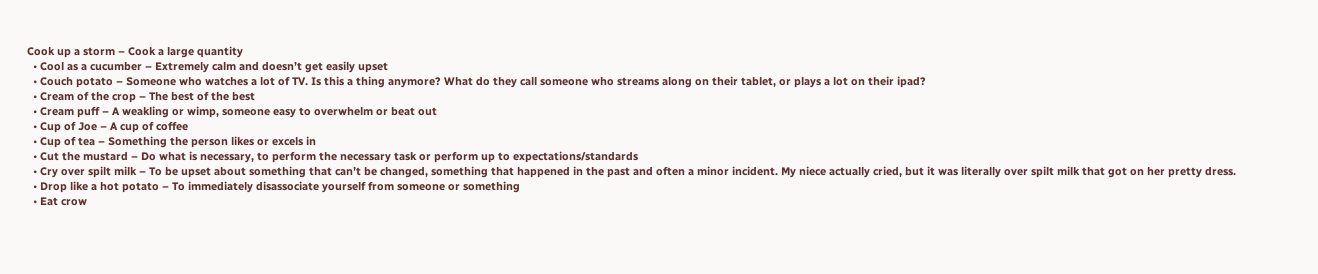Cook up a storm – Cook a large quantity
  • Cool as a cucumber – Extremely calm and doesn’t get easily upset
  • Couch potato – Someone who watches a lot of TV. Is this a thing anymore? What do they call someone who streams along on their tablet, or plays a lot on their ipad?
  • Cream of the crop – The best of the best
  • Cream puff – A weakling or wimp, someone easy to overwhelm or beat out
  • Cup of Joe – A cup of coffee
  • Cup of tea – Something the person likes or excels in
  • Cut the mustard – Do what is necessary, to perform the necessary task or perform up to expectations/standards
  • Cry over spilt milk – To be upset about something that can’t be changed, something that happened in the past and often a minor incident. My niece actually cried, but it was literally over spilt milk that got on her pretty dress.
  • Drop like a hot potato – To immediately disassociate yourself from someone or something
  • Eat crow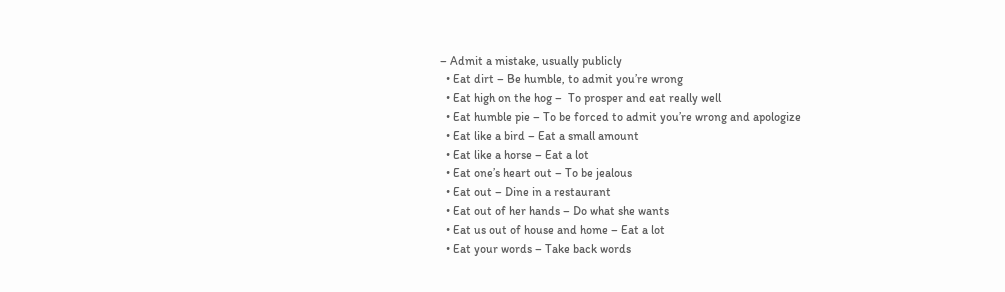– Admit a mistake, usually publicly
  • Eat dirt – Be humble, to admit you’re wrong
  • Eat high on the hog –  To prosper and eat really well
  • Eat humble pie – To be forced to admit you’re wrong and apologize
  • Eat like a bird – Eat a small amount
  • Eat like a horse – Eat a lot
  • Eat one’s heart out – To be jealous
  • Eat out – Dine in a restaurant
  • Eat out of her hands – Do what she wants
  • Eat us out of house and home – Eat a lot
  • Eat your words – Take back words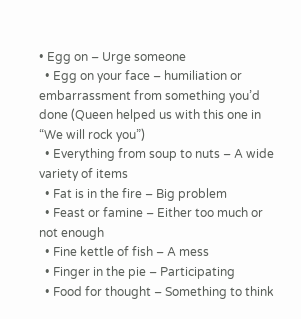• Egg on – Urge someone
  • Egg on your face – humiliation or embarrassment from something you’d done (Queen helped us with this one in “We will rock you”)
  • Everything from soup to nuts – A wide variety of items
  • Fat is in the fire – Big problem
  • Feast or famine – Either too much or not enough
  • Fine kettle of fish – A mess
  • Finger in the pie – Participating
  • Food for thought – Something to think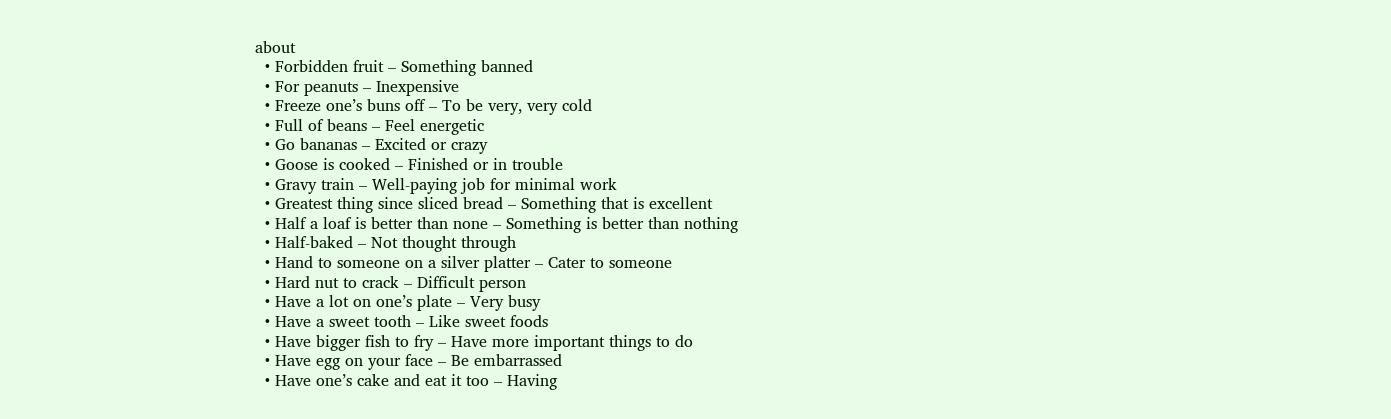about
  • Forbidden fruit – Something banned
  • For peanuts – Inexpensive
  • Freeze one’s buns off – To be very, very cold
  • Full of beans – Feel energetic
  • Go bananas – Excited or crazy
  • Goose is cooked – Finished or in trouble
  • Gravy train – Well-paying job for minimal work
  • Greatest thing since sliced bread – Something that is excellent
  • Half a loaf is better than none – Something is better than nothing
  • Half-baked – Not thought through
  • Hand to someone on a silver platter – Cater to someone
  • Hard nut to crack – Difficult person
  • Have a lot on one’s plate – Very busy
  • Have a sweet tooth – Like sweet foods
  • Have bigger fish to fry – Have more important things to do
  • Have egg on your face – Be embarrassed
  • Have one’s cake and eat it too – Having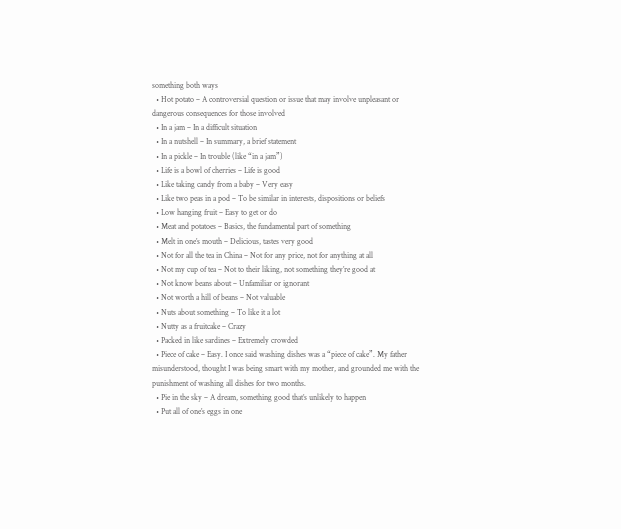something both ways
  • Hot potato – A controversial question or issue that may involve unpleasant or dangerous consequences for those involved
  • In a jam – In a difficult situation
  • In a nutshell – In summary, a brief statement
  • In a pickle – In trouble (like “in a jam”)
  • Life is a bowl of cherries – Life is good
  • Like taking candy from a baby – Very easy
  • Like two peas in a pod – To be similar in interests, dispositions or beliefs
  • Low hanging fruit – Easy to get or do
  • Meat and potatoes – Basics, the fundamental part of something
  • Melt in one’s mouth – Delicious, tastes very good
  • Not for all the tea in China – Not for any price, not for anything at all
  • Not my cup of tea – Not to their liking, not something they’re good at
  • Not know beans about – Unfamiliar or ignorant
  • Not worth a hill of beans – Not valuable
  • Nuts about something – To like it a lot
  • Nutty as a fruitcake – Crazy
  • Packed in like sardines – Extremely crowded
  • Piece of cake – Easy. I once said washing dishes was a “piece of cake”. My father misunderstood, thought I was being smart with my mother, and grounded me with the punishment of washing all dishes for two months.
  • Pie in the sky – A dream, something good that’s unlikely to happen
  • Put all of one’s eggs in one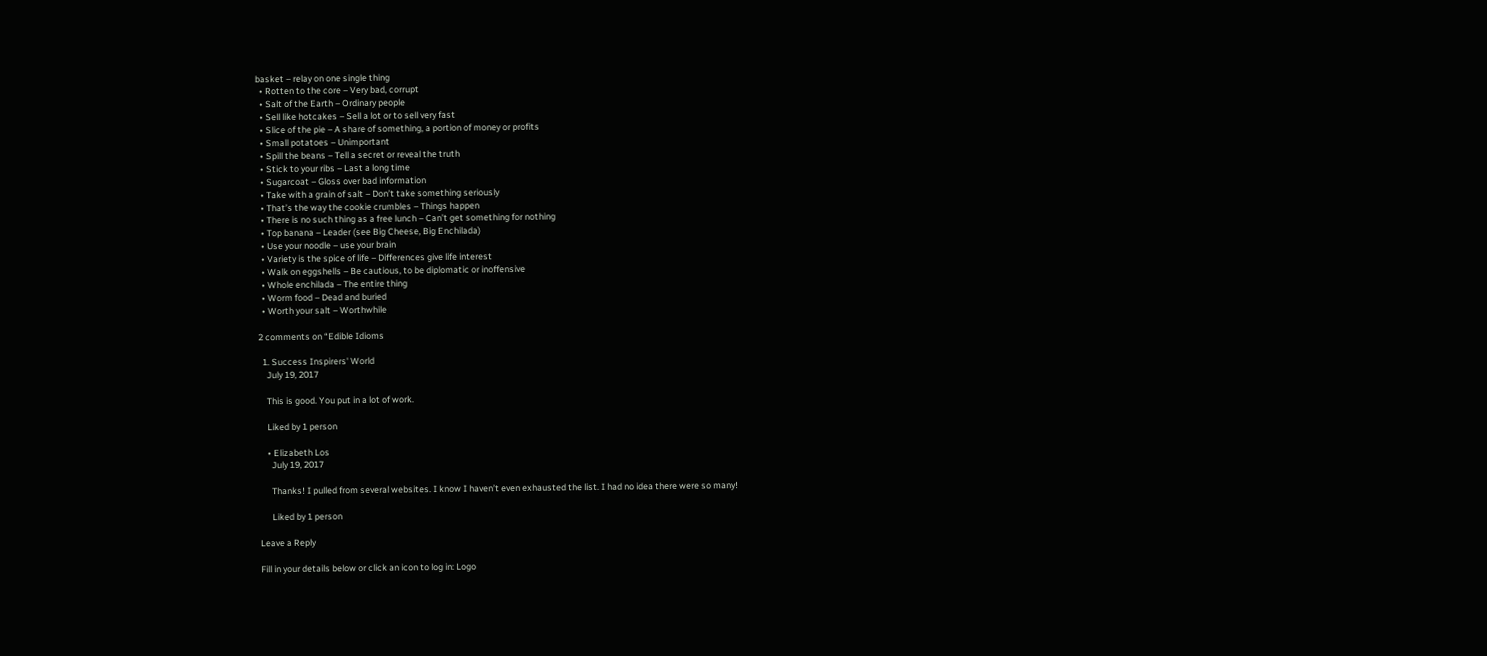basket – relay on one single thing
  • Rotten to the core – Very bad, corrupt
  • Salt of the Earth – Ordinary people
  • Sell like hotcakes – Sell a lot or to sell very fast
  • Slice of the pie – A share of something, a portion of money or profits
  • Small potatoes – Unimportant
  • Spill the beans – Tell a secret or reveal the truth
  • Stick to your ribs – Last a long time
  • Sugarcoat – Gloss over bad information
  • Take with a grain of salt – Don’t take something seriously
  • That’s the way the cookie crumbles – Things happen
  • There is no such thing as a free lunch – Can’t get something for nothing
  • Top banana – Leader (see Big Cheese, Big Enchilada)
  • Use your noodle – use your brain
  • Variety is the spice of life – Differences give life interest
  • Walk on eggshells – Be cautious, to be diplomatic or inoffensive
  • Whole enchilada – The entire thing
  • Worm food – Dead and buried
  • Worth your salt – Worthwhile

2 comments on “Edible Idioms

  1. Success Inspirers' World
    July 19, 2017

    This is good. You put in a lot of work.

    Liked by 1 person

    • Elizabeth Los
      July 19, 2017

      Thanks! I pulled from several websites. I know I haven’t even exhausted the list. I had no idea there were so many!

      Liked by 1 person

Leave a Reply

Fill in your details below or click an icon to log in: Logo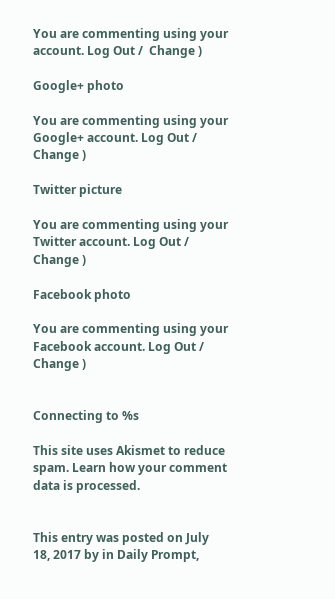You are commenting using your account. Log Out /  Change )

Google+ photo

You are commenting using your Google+ account. Log Out /  Change )

Twitter picture

You are commenting using your Twitter account. Log Out /  Change )

Facebook photo

You are commenting using your Facebook account. Log Out /  Change )


Connecting to %s

This site uses Akismet to reduce spam. Learn how your comment data is processed.


This entry was posted on July 18, 2017 by in Daily Prompt,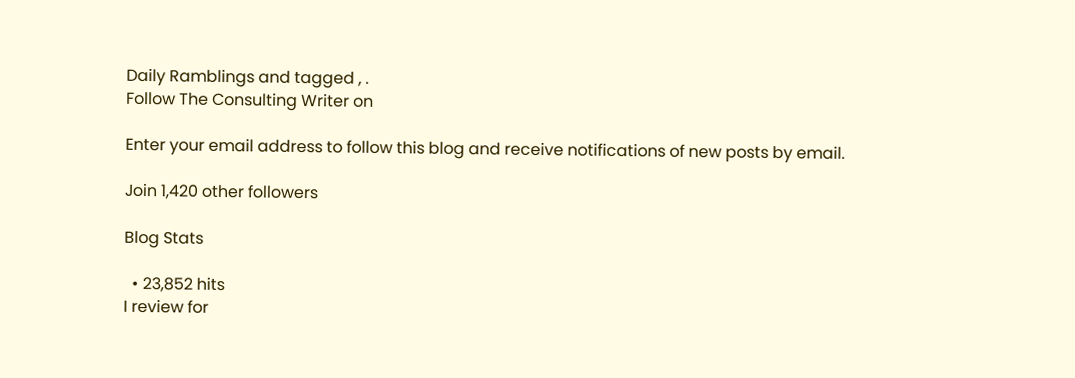Daily Ramblings and tagged , .
Follow The Consulting Writer on

Enter your email address to follow this blog and receive notifications of new posts by email.

Join 1,420 other followers

Blog Stats

  • 23,852 hits
I review for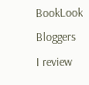BookLook Bloggers
I review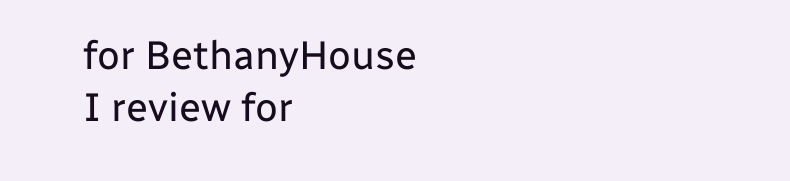for BethanyHouse I review for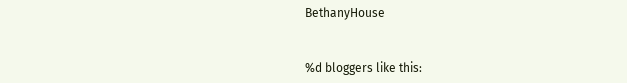BethanyHouse


%d bloggers like this: